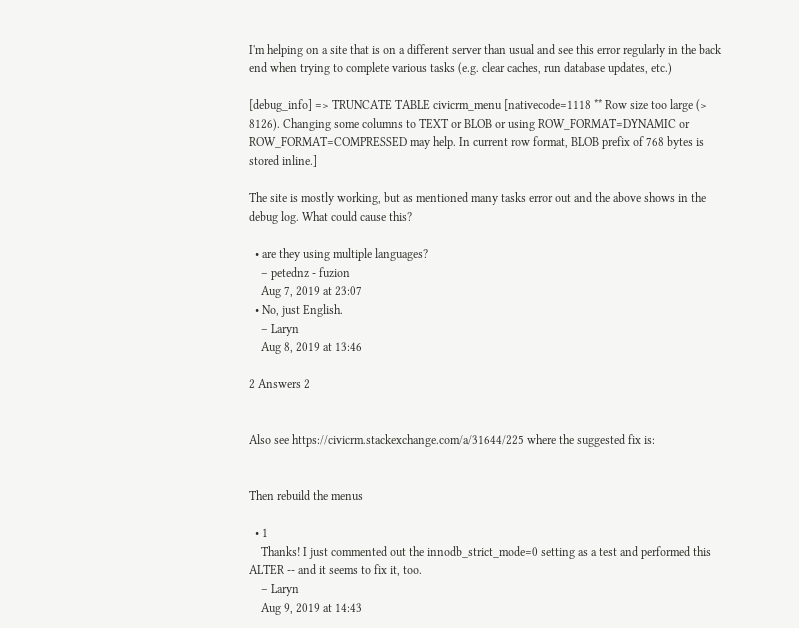I'm helping on a site that is on a different server than usual and see this error regularly in the back end when trying to complete various tasks (e.g. clear caches, run database updates, etc.)

[debug_info] => TRUNCATE TABLE civicrm_menu [nativecode=1118 ** Row size too large (> 8126). Changing some columns to TEXT or BLOB or using ROW_FORMAT=DYNAMIC or ROW_FORMAT=COMPRESSED may help. In current row format, BLOB prefix of 768 bytes is stored inline.]

The site is mostly working, but as mentioned many tasks error out and the above shows in the debug log. What could cause this?

  • are they using multiple languages?
    – petednz - fuzion
    Aug 7, 2019 at 23:07
  • No, just English.
    – Laryn
    Aug 8, 2019 at 13:46

2 Answers 2


Also see https://civicrm.stackexchange.com/a/31644/225 where the suggested fix is:


Then rebuild the menus

  • 1
    Thanks! I just commented out the innodb_strict_mode=0 setting as a test and performed this ALTER -- and it seems to fix it, too.
    – Laryn
    Aug 9, 2019 at 14:43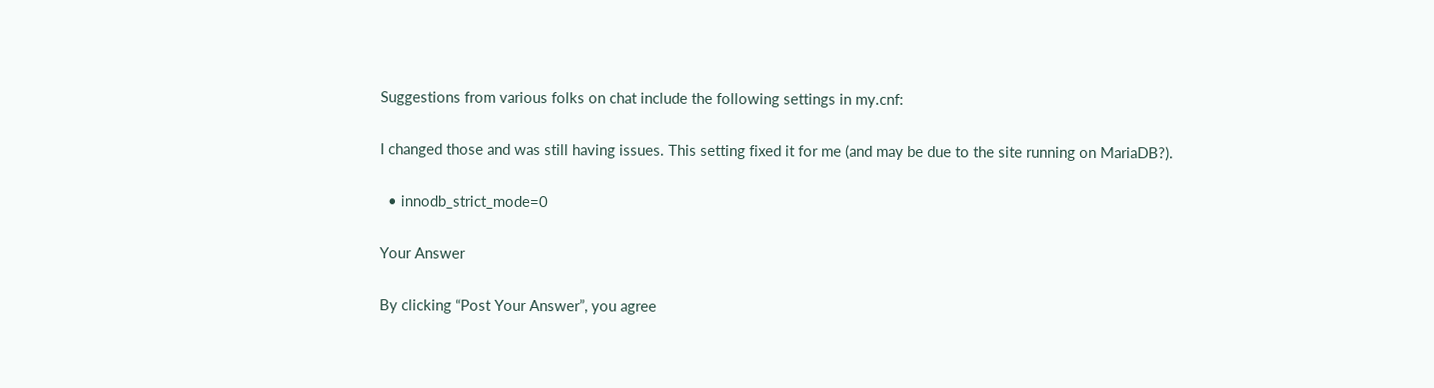Suggestions from various folks on chat include the following settings in my.cnf:

I changed those and was still having issues. This setting fixed it for me (and may be due to the site running on MariaDB?).

  • innodb_strict_mode=0

Your Answer

By clicking “Post Your Answer”, you agree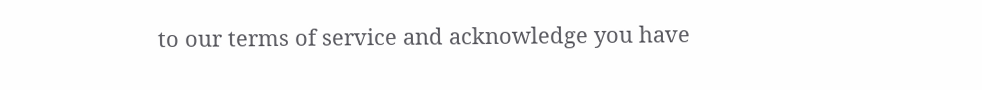to our terms of service and acknowledge you have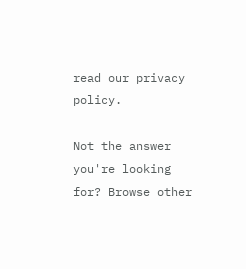read our privacy policy.

Not the answer you're looking for? Browse other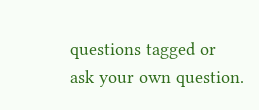questions tagged or ask your own question.